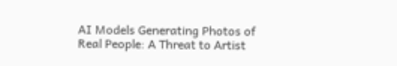AI Models Generating Photos of Real People: A Threat to Artist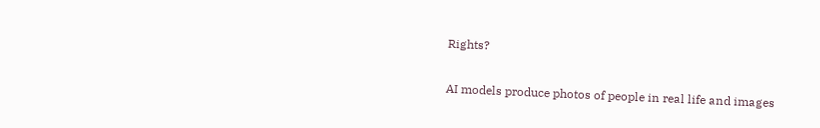Rights?

AI models produce photos of people in real life and images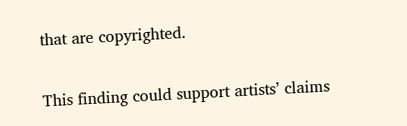that are copyrighted.

This finding could support artists’ claims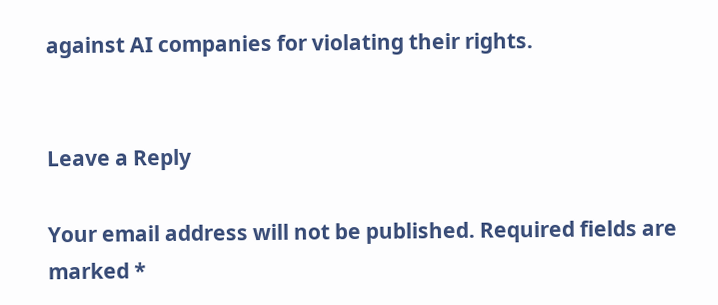against AI companies for violating their rights.


Leave a Reply

Your email address will not be published. Required fields are marked *